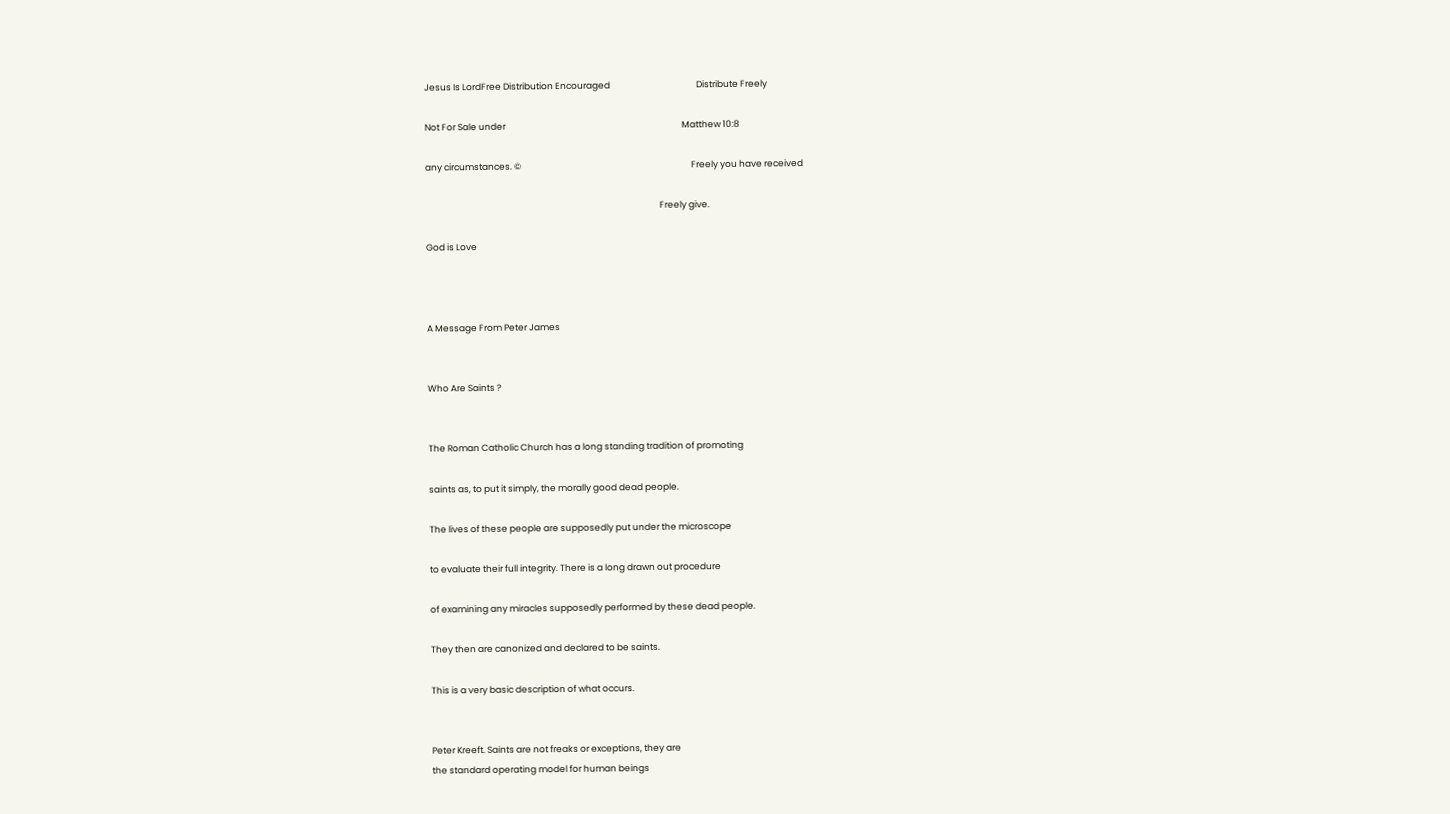Jesus Is LordFree Distribution Encouraged                                           Distribute Freely

Not For Sale under                                                                                        Matthew 10:8

any circumstances. ©                                                                                     Freely you have received

                                                                                                                     Freely give.

God is Love



A Message From Peter James


Who Are Saints ?


The Roman Catholic Church has a long standing tradition of promoting

saints as, to put it simply, the morally good dead people.

The lives of these people are supposedly put under the microscope

to evaluate their full integrity. There is a long drawn out procedure

of examining any miracles supposedly performed by these dead people.

They then are canonized and declared to be saints.

This is a very basic description of what occurs.


Peter Kreeft. Saints are not freaks or exceptions, they are
the standard operating model for human beings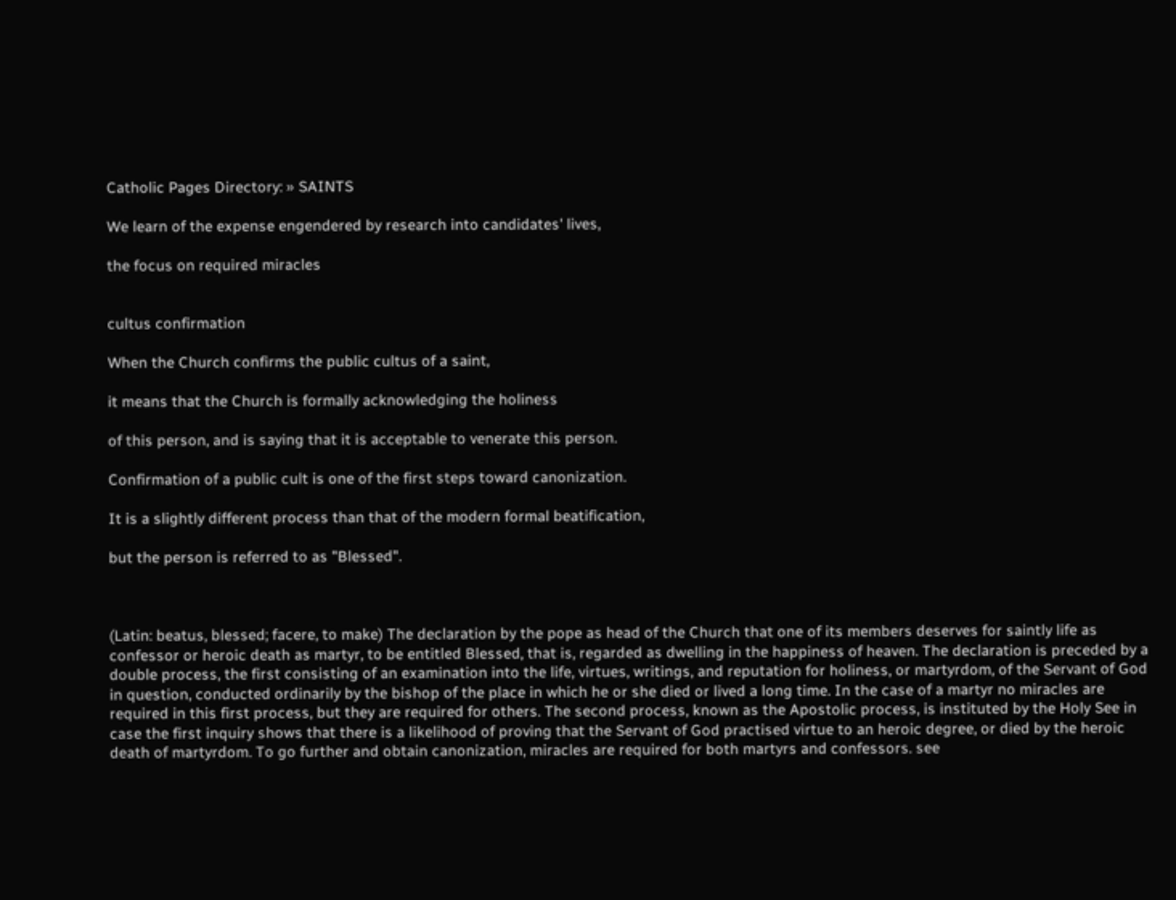Catholic Pages Directory: » SAINTS

We learn of the expense engendered by research into candidates' lives,

the focus on required miracles


cultus confirmation

When the Church confirms the public cultus of a saint,

it means that the Church is formally acknowledging the holiness

of this person, and is saying that it is acceptable to venerate this person.

Confirmation of a public cult is one of the first steps toward canonization.

It is a slightly different process than that of the modern formal beatification,

but the person is referred to as "Blessed".



(Latin: beatus, blessed; facere, to make) The declaration by the pope as head of the Church that one of its members deserves for saintly life as confessor or heroic death as martyr, to be entitled Blessed, that is, regarded as dwelling in the happiness of heaven. The declaration is preceded by a double process, the first consisting of an examination into the life, virtues, writings, and reputation for holiness, or martyrdom, of the Servant of God in question, conducted ordinarily by the bishop of the place in which he or she died or lived a long time. In the case of a martyr no miracles are required in this first process, but they are required for others. The second process, known as the Apostolic process, is instituted by the Holy See in case the first inquiry shows that there is a likelihood of proving that the Servant of God practised virtue to an heroic degree, or died by the heroic death of martyrdom. To go further and obtain canonization, miracles are required for both martyrs and confessors. see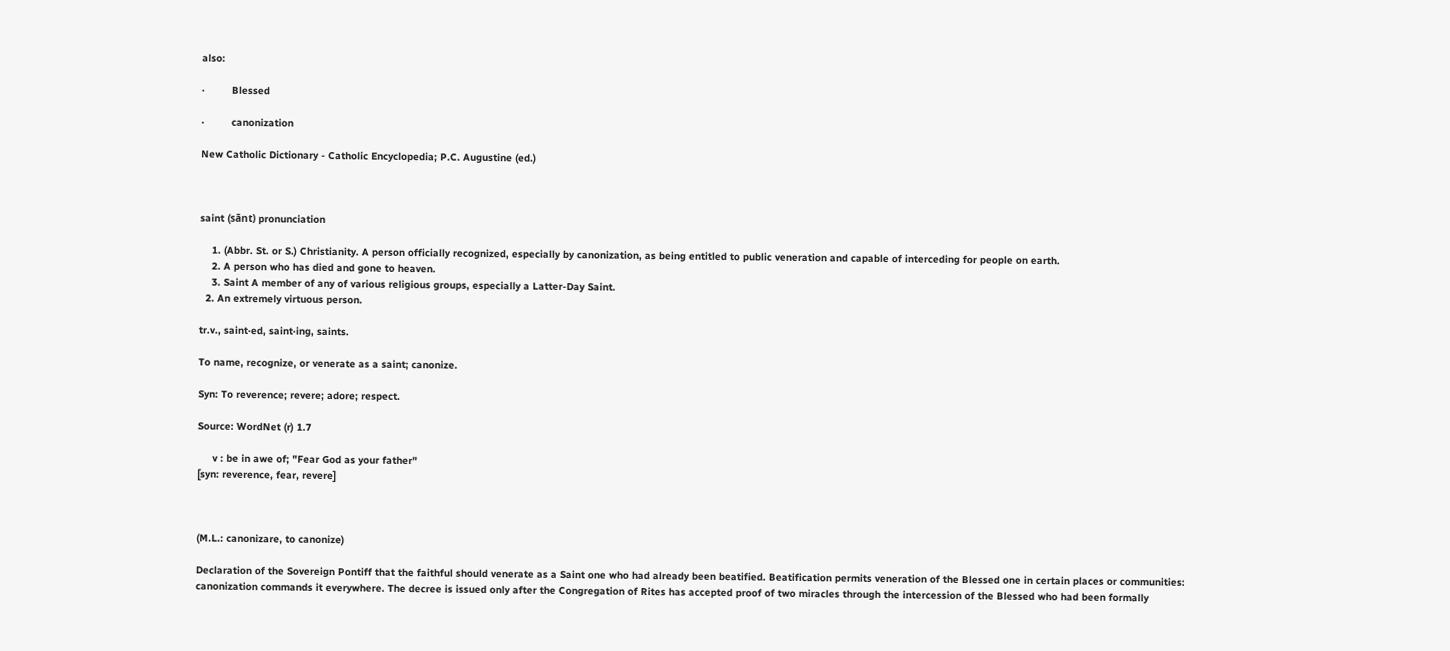also:

·         Blessed

·         canonization

New Catholic Dictionary - Catholic Encyclopedia; P.C. Augustine (ed.)



saint (sānt) pronunciation

    1. (Abbr. St. or S.) Christianity. A person officially recognized, especially by canonization, as being entitled to public veneration and capable of interceding for people on earth.
    2. A person who has died and gone to heaven.
    3. Saint A member of any of various religious groups, especially a Latter-Day Saint.
  2. An extremely virtuous person.

tr.v., saint·ed, saint·ing, saints.

To name, recognize, or venerate as a saint; canonize.

Syn: To reverence; revere; adore; respect.

Source: WordNet (r) 1.7

     v : be in awe of; "Fear God as your father"
[syn: reverence, fear, revere]



(M.L.: canonizare, to canonize)

Declaration of the Sovereign Pontiff that the faithful should venerate as a Saint one who had already been beatified. Beatification permits veneration of the Blessed one in certain places or communities: canonization commands it everywhere. The decree is issued only after the Congregation of Rites has accepted proof of two miracles through the intercession of the Blessed who had been formally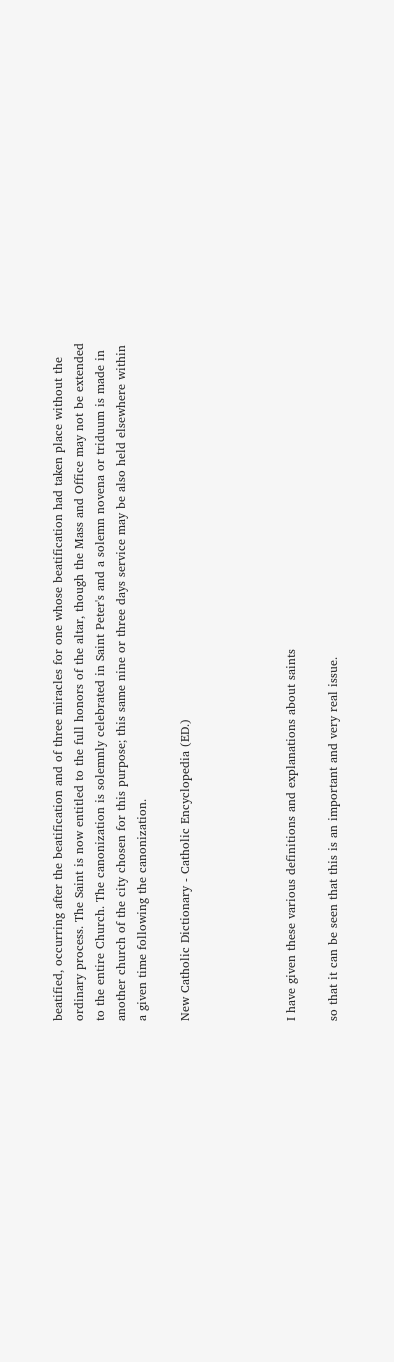beatified, occurring after the beatification and of three miracles for one whose beatification had taken place without the ordinary process. The Saint is now entitled to the full honors of the altar, though the Mass and Office may not be extended to the entire Church. The canonization is solemnly celebrated in Saint Peter's and a solemn novena or triduum is made in another church of the city chosen for this purpose; this same nine or three days service may be also held elsewhere within a given time following the canonization.

New Catholic Dictionary - Catholic Encyclopedia (ED.)




I have given these various definitions and explanations about saints

so that it can be seen that this is an important and very real issue.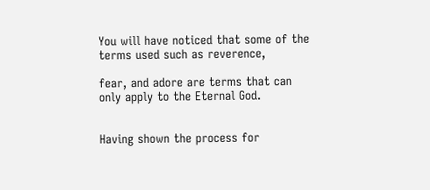You will have noticed that some of the terms used such as reverence,

fear, and adore are terms that can only apply to the Eternal God.


Having shown the process for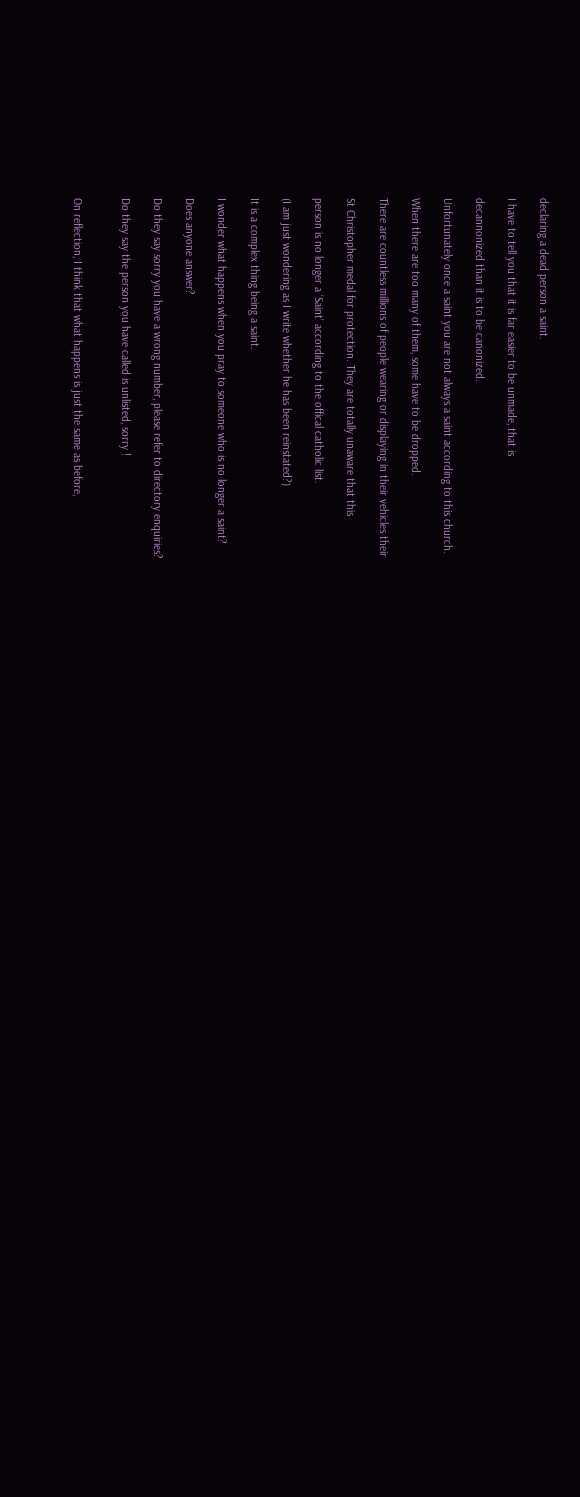declaring a dead person a saint.

I have to tell you that it is far easier to be unmade, that is

decannonized than it is to be canonized.

Unfortunately once a saint you are not always a saint according to this church.

When there are too many of them, some have to be dropped.

There are countless millions of people wearing or displaying in their vehicles their

St Christopher medal for protection. They are totally unaware that this

person is no longer a ‘Saint’ according to the offical catholic list.

(I am just wondering as I write whether he has been reinstated?)

It is a complex thing being a saint.

I wonder what happens when you pray to someone who is no longer a saint?

Does anyone answer?

Do they say sorry you have a wrong number, please refer to directory enquiries?

Do they say the person you have called is unlisted, sorry !


On reflection, I think that what happens is just the same as before,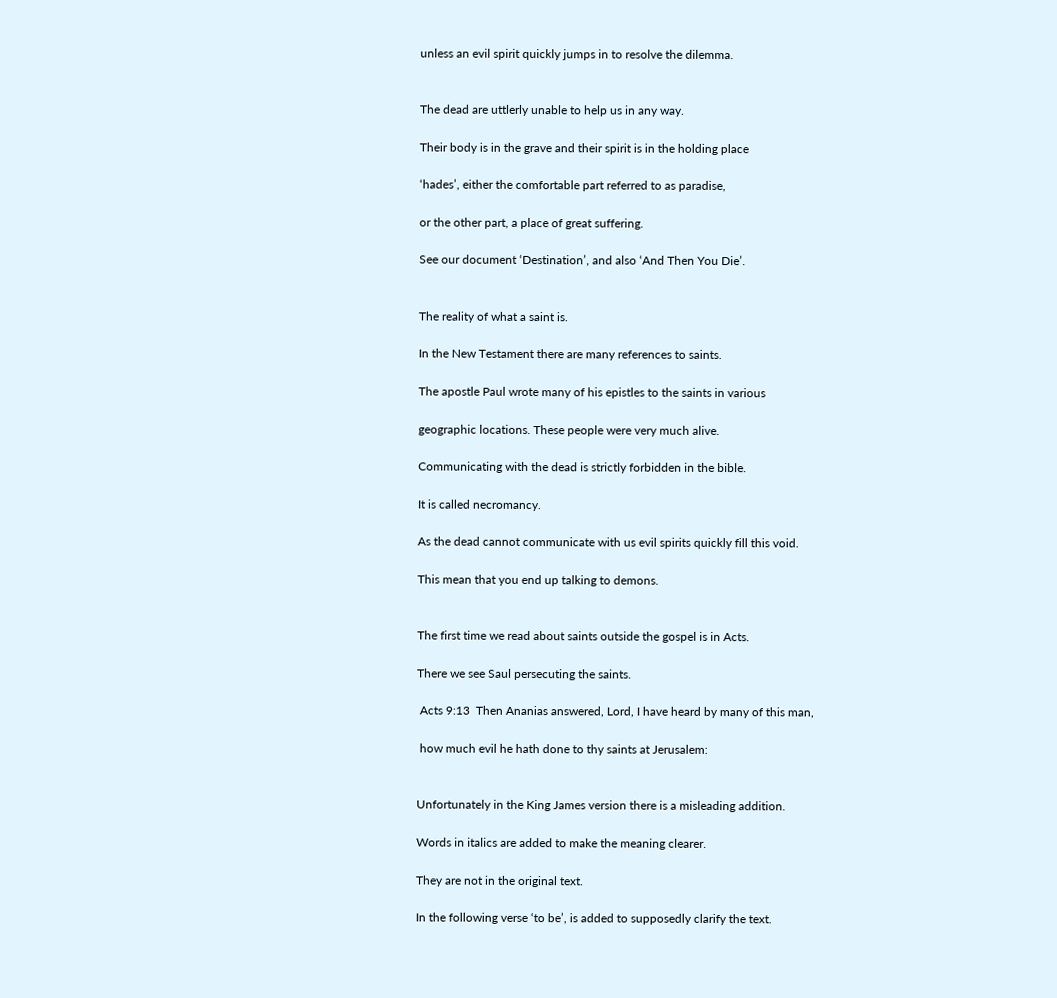unless an evil spirit quickly jumps in to resolve the dilemma.


The dead are uttlerly unable to help us in any way.

Their body is in the grave and their spirit is in the holding place

‘hades’, either the comfortable part referred to as paradise,

or the other part, a place of great suffering.

See our document ‘Destination’, and also ‘And Then You Die’.


The reality of what a saint is.

In the New Testament there are many references to saints.

The apostle Paul wrote many of his epistles to the saints in various

geographic locations. These people were very much alive.

Communicating with the dead is strictly forbidden in the bible.

It is called necromancy.

As the dead cannot communicate with us evil spirits quickly fill this void.

This mean that you end up talking to demons.


The first time we read about saints outside the gospel is in Acts.

There we see Saul persecuting the saints.

 Acts 9:13  Then Ananias answered, Lord, I have heard by many of this man,

 how much evil he hath done to thy saints at Jerusalem:


Unfortunately in the King James version there is a misleading addition.

Words in italics are added to make the meaning clearer.

They are not in the original text.

In the following verse ‘to be’, is added to supposedly clarify the text.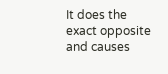It does the exact opposite and causes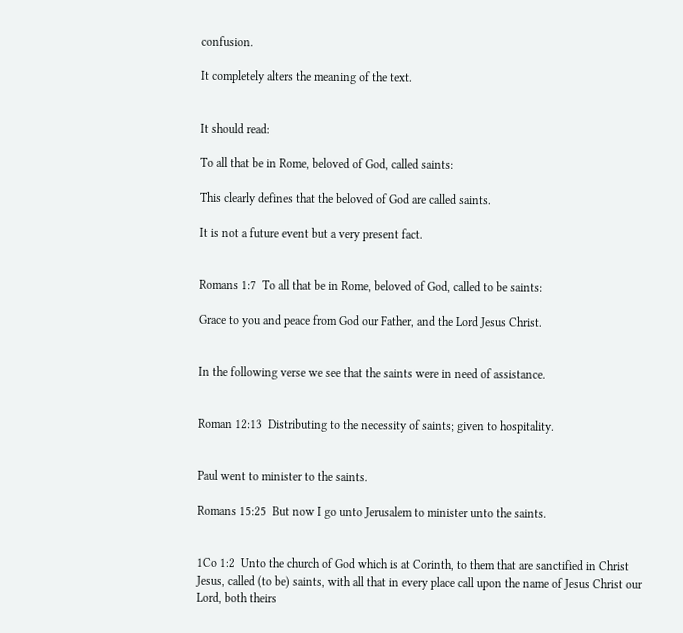confusion.

It completely alters the meaning of the text.


It should read:

To all that be in Rome, beloved of God, called saints:

This clearly defines that the beloved of God are called saints.

It is not a future event but a very present fact.


Romans 1:7  To all that be in Rome, beloved of God, called to be saints:

Grace to you and peace from God our Father, and the Lord Jesus Christ.


In the following verse we see that the saints were in need of assistance.


Roman 12:13  Distributing to the necessity of saints; given to hospitality.


Paul went to minister to the saints.

Romans 15:25  But now I go unto Jerusalem to minister unto the saints.


1Co 1:2  Unto the church of God which is at Corinth, to them that are sanctified in Christ Jesus, called (to be) saints, with all that in every place call upon the name of Jesus Christ our Lord, both theirs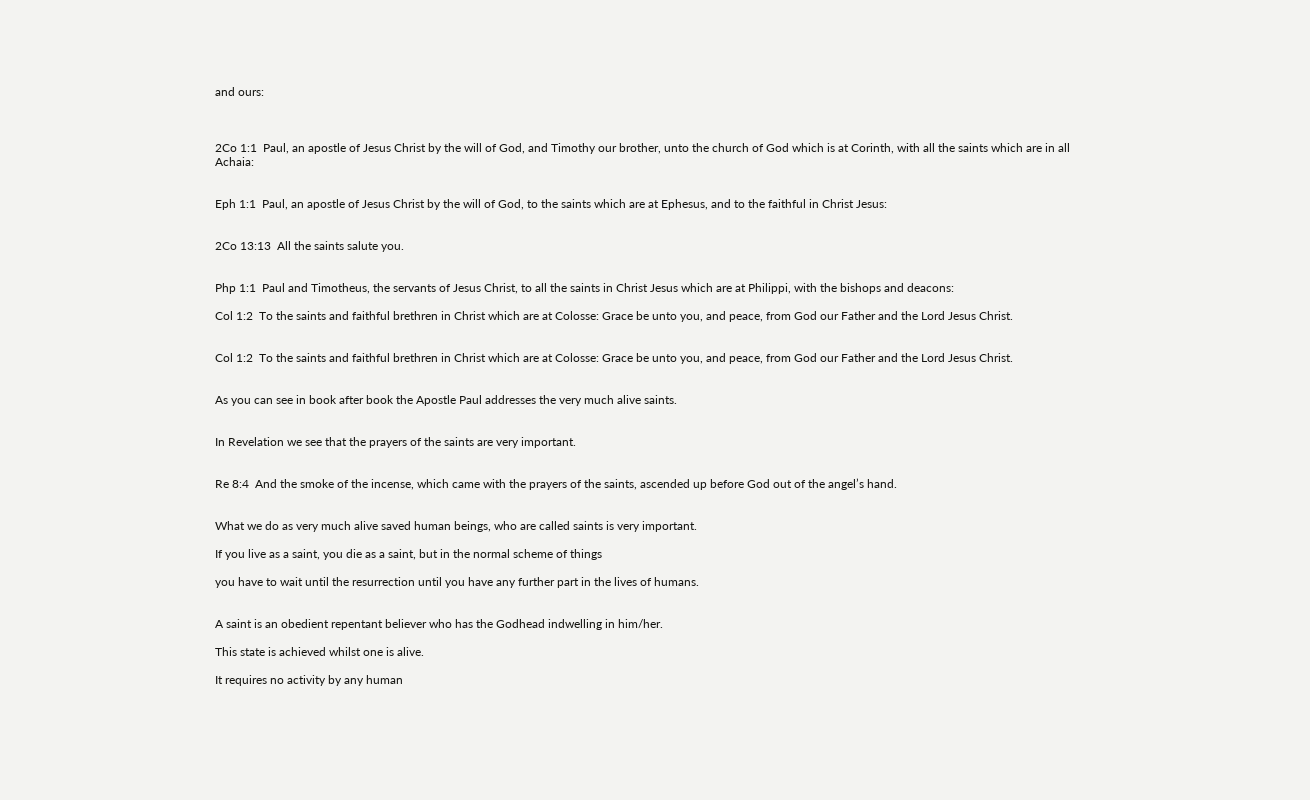and ours:



2Co 1:1  Paul, an apostle of Jesus Christ by the will of God, and Timothy our brother, unto the church of God which is at Corinth, with all the saints which are in all Achaia:


Eph 1:1  Paul, an apostle of Jesus Christ by the will of God, to the saints which are at Ephesus, and to the faithful in Christ Jesus:


2Co 13:13  All the saints salute you.


Php 1:1  Paul and Timotheus, the servants of Jesus Christ, to all the saints in Christ Jesus which are at Philippi, with the bishops and deacons:

Col 1:2  To the saints and faithful brethren in Christ which are at Colosse: Grace be unto you, and peace, from God our Father and the Lord Jesus Christ.


Col 1:2  To the saints and faithful brethren in Christ which are at Colosse: Grace be unto you, and peace, from God our Father and the Lord Jesus Christ.


As you can see in book after book the Apostle Paul addresses the very much alive saints.


In Revelation we see that the prayers of the saints are very important.


Re 8:4  And the smoke of the incense, which came with the prayers of the saints, ascended up before God out of the angel’s hand.


What we do as very much alive saved human beings, who are called saints is very important.

If you live as a saint, you die as a saint, but in the normal scheme of things

you have to wait until the resurrection until you have any further part in the lives of humans.


A saint is an obedient repentant believer who has the Godhead indwelling in him/her.

This state is achieved whilst one is alive.

It requires no activity by any human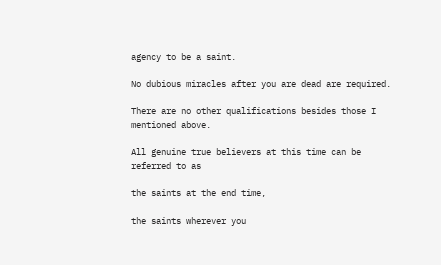agency to be a saint.

No dubious miracles after you are dead are required.

There are no other qualifications besides those I mentioned above.

All genuine true believers at this time can be referred to as

the saints at the end time,

the saints wherever you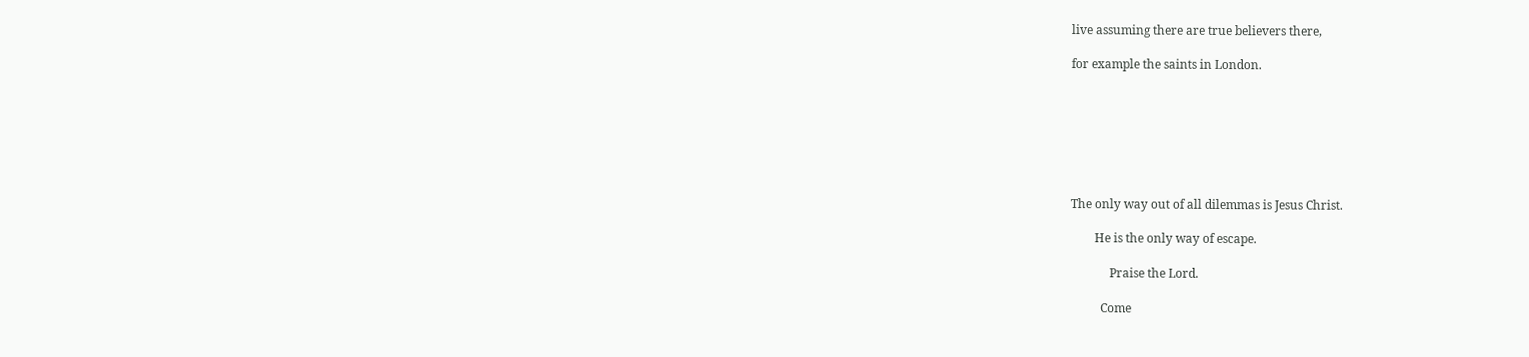live assuming there are true believers there,

for example the saints in London.







The only way out of all dilemmas is Jesus Christ.

        He is the only way of escape.

             Praise the Lord.

          Come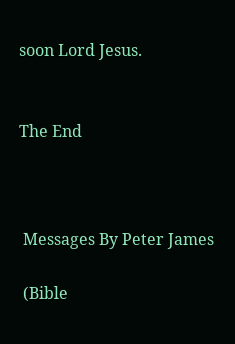soon Lord Jesus.


The End



 Messages By Peter James

 (Bible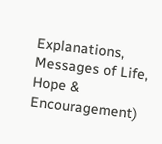Explanations,  Messages of Life, Hope & Encouragement)